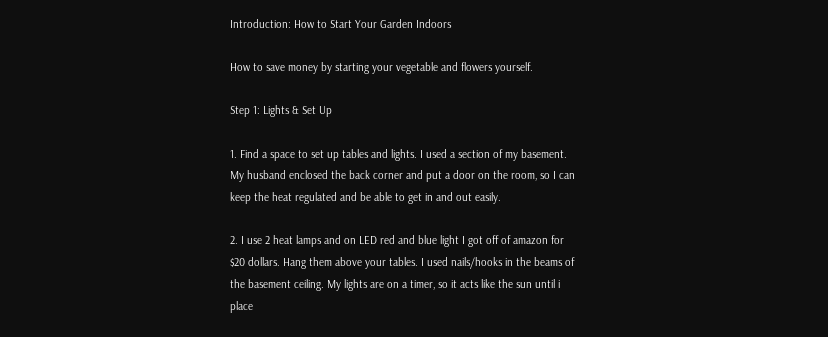Introduction: How to Start Your Garden Indoors

How to save money by starting your vegetable and flowers yourself.

Step 1: Lights & Set Up

1. Find a space to set up tables and lights. I used a section of my basement. My husband enclosed the back corner and put a door on the room, so I can keep the heat regulated and be able to get in and out easily.

2. I use 2 heat lamps and on LED red and blue light I got off of amazon for $20 dollars. Hang them above your tables. I used nails/hooks in the beams of the basement ceiling. My lights are on a timer, so it acts like the sun until i place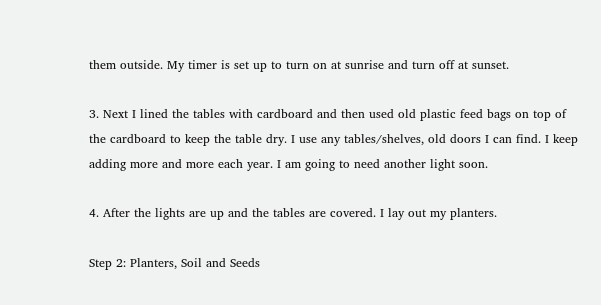them outside. My timer is set up to turn on at sunrise and turn off at sunset.

3. Next I lined the tables with cardboard and then used old plastic feed bags on top of the cardboard to keep the table dry. I use any tables/shelves, old doors I can find. I keep adding more and more each year. I am going to need another light soon.

4. After the lights are up and the tables are covered. I lay out my planters.

Step 2: Planters, Soil and Seeds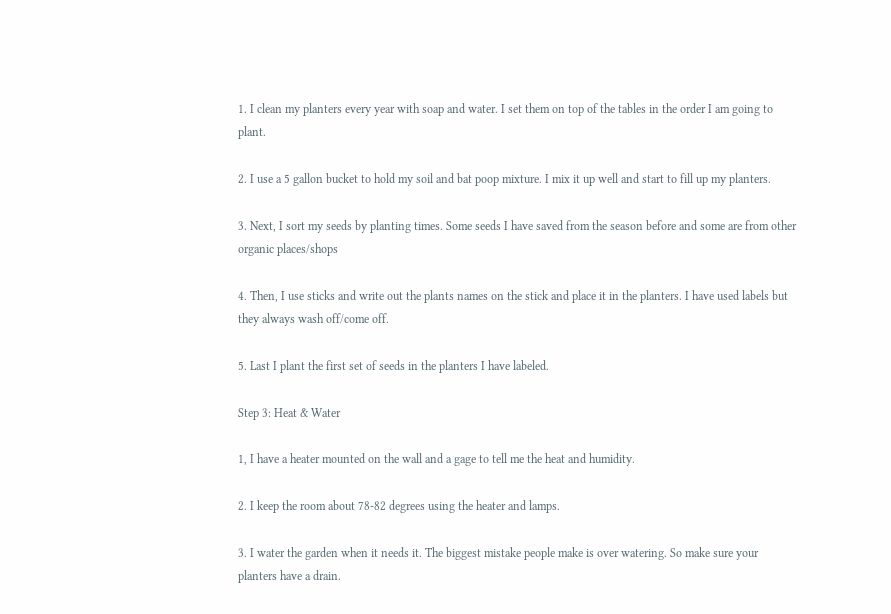1. I clean my planters every year with soap and water. I set them on top of the tables in the order I am going to plant.

2. I use a 5 gallon bucket to hold my soil and bat poop mixture. I mix it up well and start to fill up my planters.

3. Next, I sort my seeds by planting times. Some seeds I have saved from the season before and some are from other organic places/shops

4. Then, I use sticks and write out the plants names on the stick and place it in the planters. I have used labels but they always wash off/come off.

5. Last I plant the first set of seeds in the planters I have labeled.

Step 3: Heat & Water

1, I have a heater mounted on the wall and a gage to tell me the heat and humidity.

2. I keep the room about 78-82 degrees using the heater and lamps.

3. I water the garden when it needs it. The biggest mistake people make is over watering. So make sure your planters have a drain.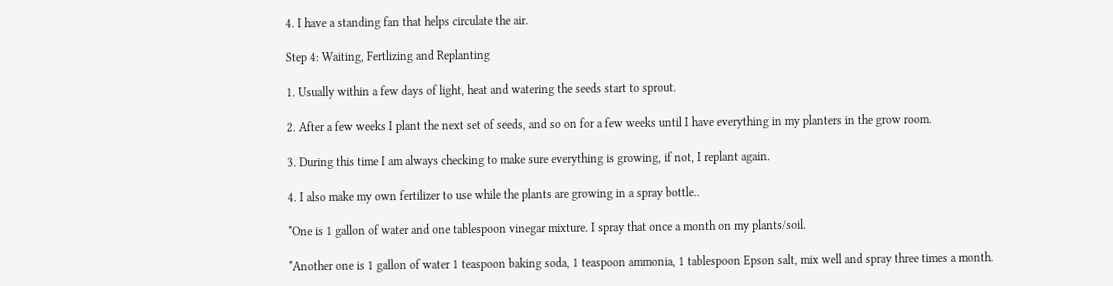4. I have a standing fan that helps circulate the air.

Step 4: Waiting, Fertlizing and Replanting

1. Usually within a few days of light, heat and watering the seeds start to sprout.

2. After a few weeks I plant the next set of seeds, and so on for a few weeks until I have everything in my planters in the grow room.

3. During this time I am always checking to make sure everything is growing, if not, I replant again.

4. I also make my own fertilizer to use while the plants are growing in a spray bottle..

*One is 1 gallon of water and one tablespoon vinegar mixture. I spray that once a month on my plants/soil.

*Another one is 1 gallon of water 1 teaspoon baking soda, 1 teaspoon ammonia, 1 tablespoon Epson salt, mix well and spray three times a month.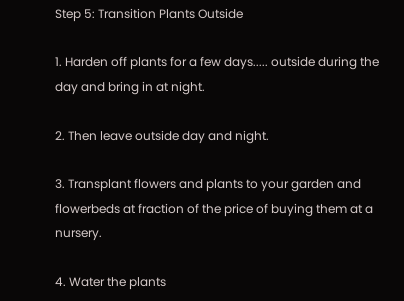Step 5: Transition Plants Outside

1. Harden off plants for a few days..... outside during the day and bring in at night.

2. Then leave outside day and night.

3. Transplant flowers and plants to your garden and flowerbeds at fraction of the price of buying them at a nursery.

4. Water the plants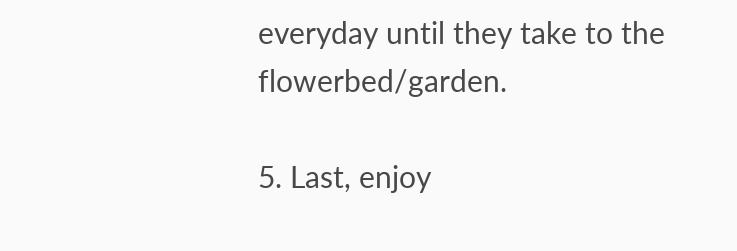everyday until they take to the flowerbed/garden.

5. Last, enjoy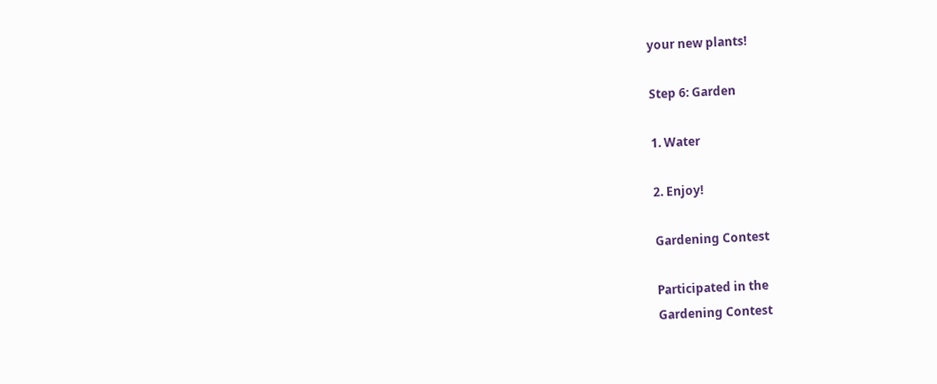your new plants!

Step 6: Garden

1. Water

2. Enjoy!

Gardening Contest

Participated in the
Gardening Contest